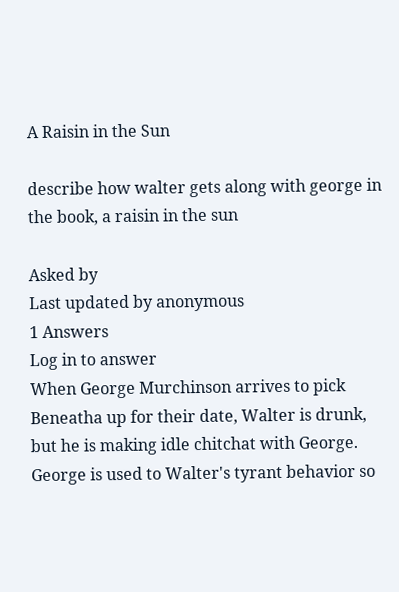A Raisin in the Sun

describe how walter gets along with george in the book, a raisin in the sun

Asked by
Last updated by anonymous
1 Answers
Log in to answer
When George Murchinson arrives to pick Beneatha up for their date, Walter is drunk, but he is making idle chitchat with George. George is used to Walter's tyrant behavior so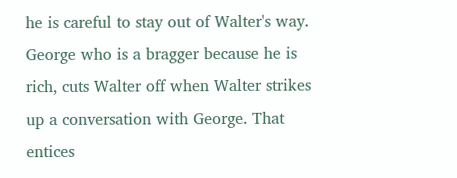he is careful to stay out of Walter's way. George who is a bragger because he is rich, cuts Walter off when Walter strikes up a conversation with George. That entices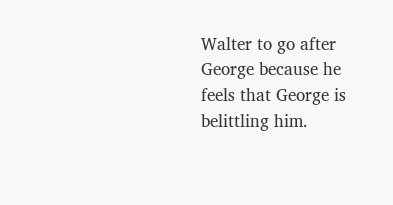Walter to go after George because he feels that George is belittling him.